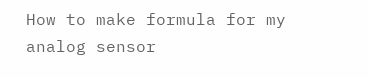How to make formula for my analog sensor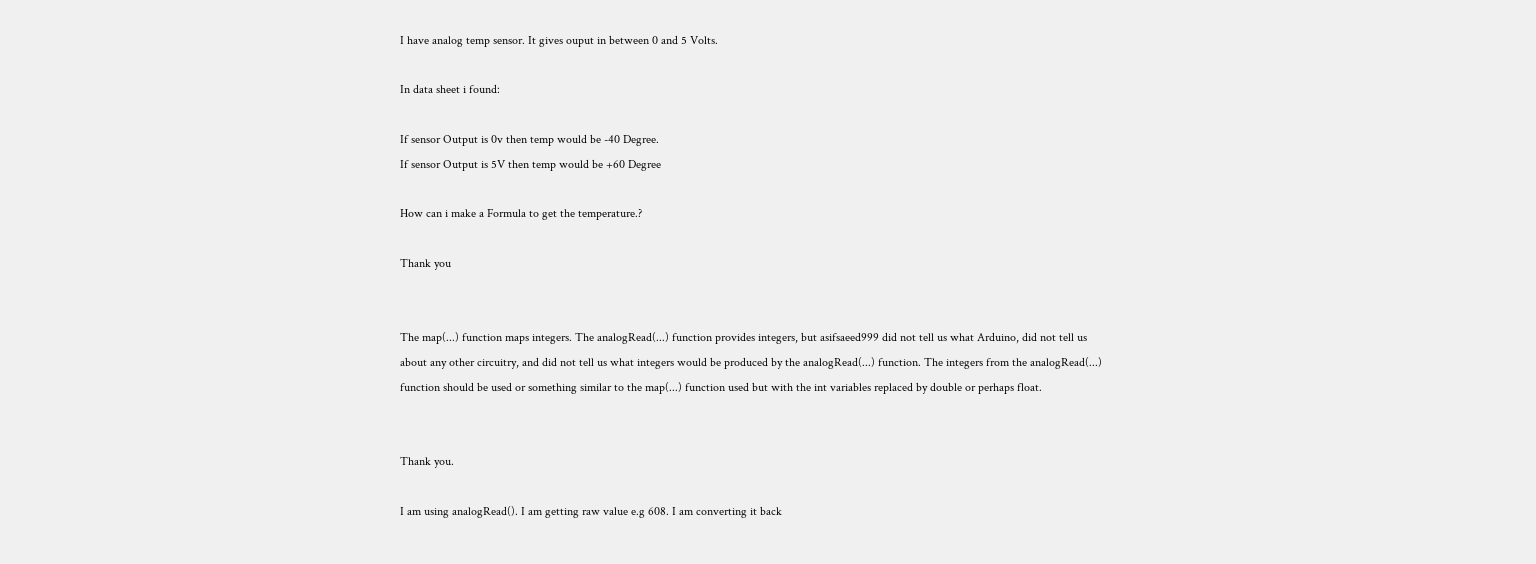I have analog temp sensor. It gives ouput in between 0 and 5 Volts.

In data sheet i found:

If sensor Output is 0v then temp would be -40 Degree.
If sensor Output is 5V then temp would be +60 Degree

How can i make a Formula to get the temperature.?

Thank you


The map(...) function maps integers. The analogRead(...) function provides integers, but asifsaeed999 did not tell us what Arduino, did not tell us about any other circuitry, and did not tell us what integers would be produced by the analogRead(...) function. The integers from the analogRead(...) function should be used or something similar to the map(...) function used but with the int variables replaced by double or perhaps float.


Thank you.

I am using analogRead(). I am getting raw value e.g 608. I am converting it back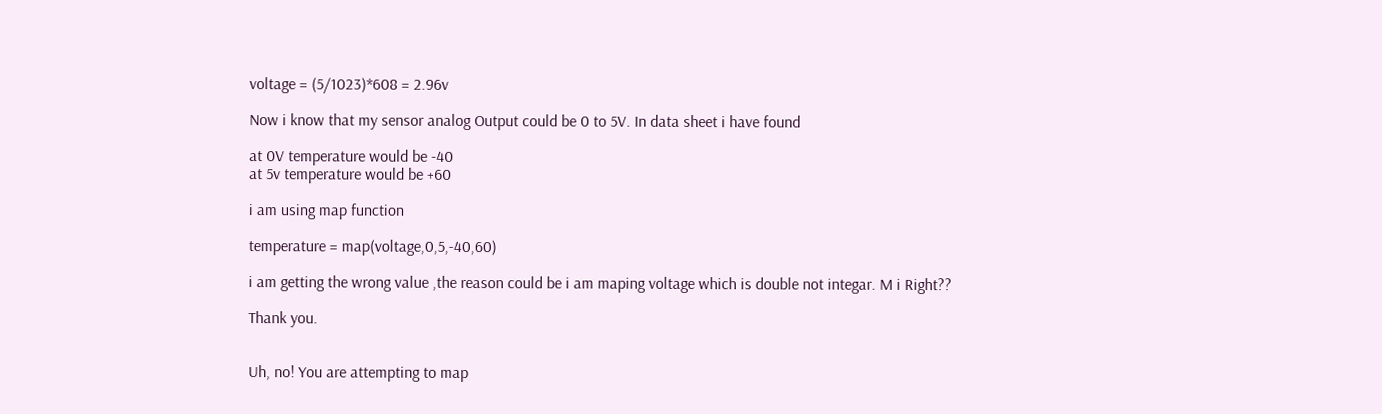voltage = (5/1023)*608 = 2.96v

Now i know that my sensor analog Output could be 0 to 5V. In data sheet i have found

at 0V temperature would be -40
at 5v temperature would be +60

i am using map function

temperature = map(voltage,0,5,-40,60)

i am getting the wrong value ,the reason could be i am maping voltage which is double not integar. M i Right??

Thank you.


Uh, no! You are attempting to map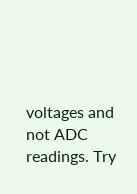voltages and not ADC readings. Try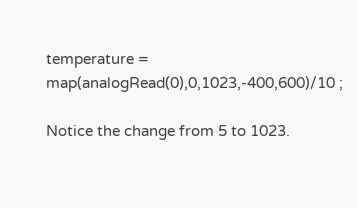temperature = map(analogRead(0),0,1023,-400,600)/10 ;

Notice the change from 5 to 1023.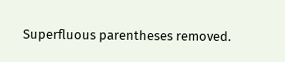Superfluous parentheses removed.